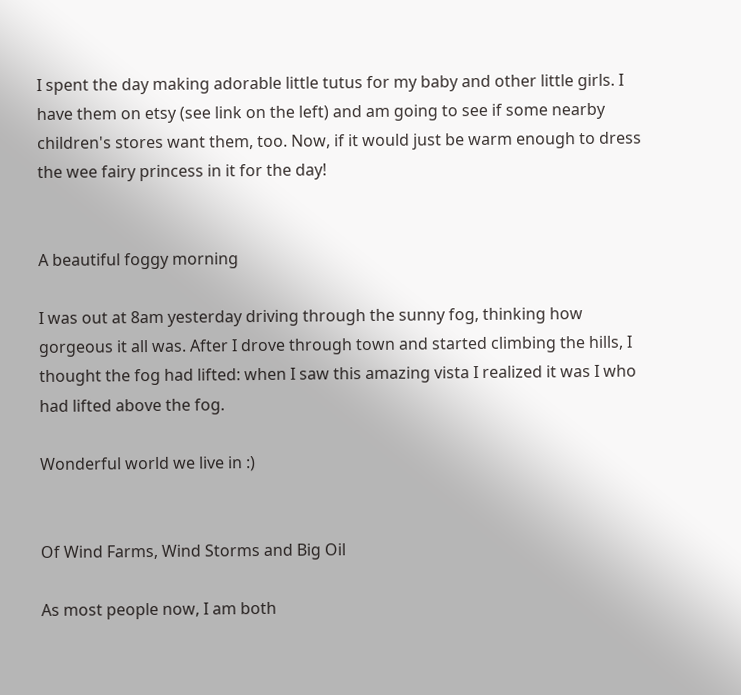I spent the day making adorable little tutus for my baby and other little girls. I have them on etsy (see link on the left) and am going to see if some nearby children's stores want them, too. Now, if it would just be warm enough to dress the wee fairy princess in it for the day!


A beautiful foggy morning

I was out at 8am yesterday driving through the sunny fog, thinking how gorgeous it all was. After I drove through town and started climbing the hills, I thought the fog had lifted: when I saw this amazing vista I realized it was I who had lifted above the fog.

Wonderful world we live in :)


Of Wind Farms, Wind Storms and Big Oil

As most people now, I am both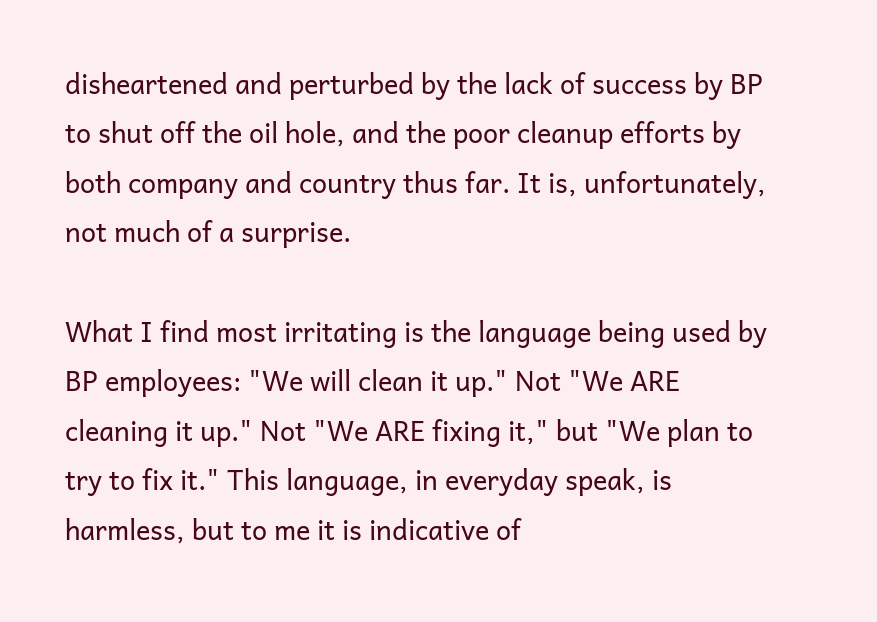disheartened and perturbed by the lack of success by BP to shut off the oil hole, and the poor cleanup efforts by both company and country thus far. It is, unfortunately, not much of a surprise.

What I find most irritating is the language being used by BP employees: "We will clean it up." Not "We ARE cleaning it up." Not "We ARE fixing it," but "We plan to try to fix it." This language, in everyday speak, is harmless, but to me it is indicative of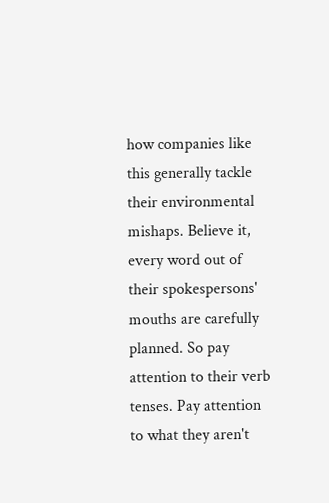how companies like this generally tackle their environmental mishaps. Believe it, every word out of their spokespersons' mouths are carefully planned. So pay attention to their verb tenses. Pay attention to what they aren't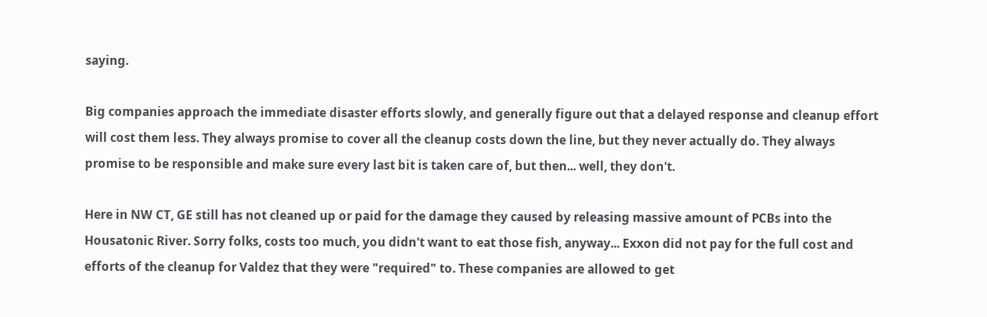saying.

Big companies approach the immediate disaster efforts slowly, and generally figure out that a delayed response and cleanup effort will cost them less. They always promise to cover all the cleanup costs down the line, but they never actually do. They always promise to be responsible and make sure every last bit is taken care of, but then... well, they don't.

Here in NW CT, GE still has not cleaned up or paid for the damage they caused by releasing massive amount of PCBs into the Housatonic River. Sorry folks, costs too much, you didn't want to eat those fish, anyway... Exxon did not pay for the full cost and efforts of the cleanup for Valdez that they were "required" to. These companies are allowed to get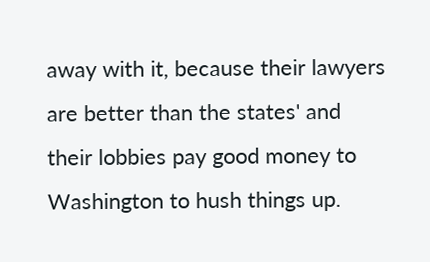away with it, because their lawyers are better than the states' and their lobbies pay good money to Washington to hush things up.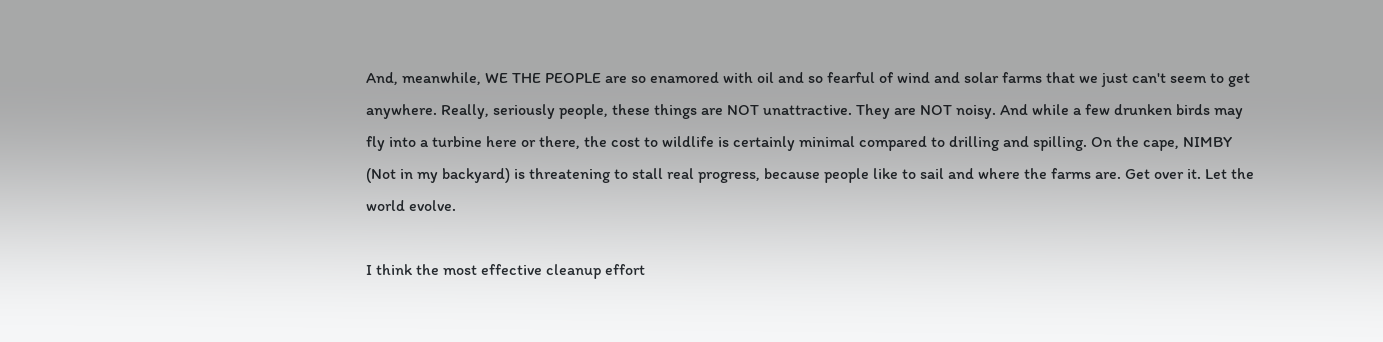And, meanwhile, WE THE PEOPLE are so enamored with oil and so fearful of wind and solar farms that we just can't seem to get anywhere. Really, seriously people, these things are NOT unattractive. They are NOT noisy. And while a few drunken birds may fly into a turbine here or there, the cost to wildlife is certainly minimal compared to drilling and spilling. On the cape, NIMBY (Not in my backyard) is threatening to stall real progress, because people like to sail and where the farms are. Get over it. Let the world evolve.

I think the most effective cleanup effort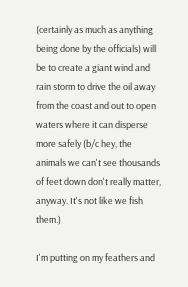(certainly as much as anything being done by the officials) will be to create a giant wind and rain storm to drive the oil away from the coast and out to open waters where it can disperse more safely (b/c hey, the animals we can't see thousands of feet down don't really matter, anyway. It's not like we fish them.)

I'm putting on my feathers and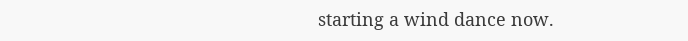starting a wind dance now.